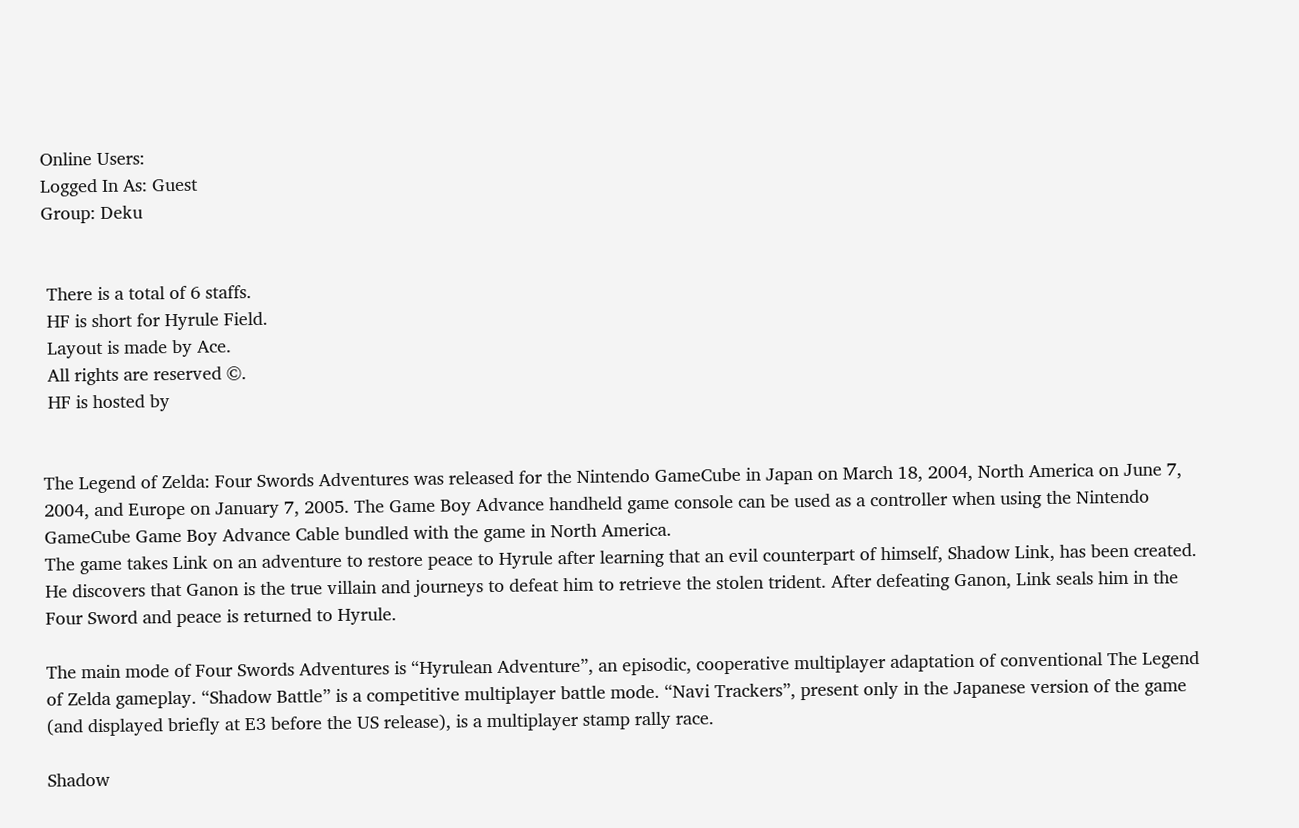Online Users:
Logged In As: Guest
Group: Deku


 There is a total of 6 staffs.
 HF is short for Hyrule Field.
 Layout is made by Ace.
 All rights are reserved ©.
 HF is hosted by


The Legend of Zelda: Four Swords Adventures was released for the Nintendo GameCube in Japan on March 18, 2004, North America on June 7, 2004, and Europe on January 7, 2005. The Game Boy Advance handheld game console can be used as a controller when using the Nintendo GameCube Game Boy Advance Cable bundled with the game in North America.
The game takes Link on an adventure to restore peace to Hyrule after learning that an evil counterpart of himself, Shadow Link, has been created. He discovers that Ganon is the true villain and journeys to defeat him to retrieve the stolen trident. After defeating Ganon, Link seals him in the Four Sword and peace is returned to Hyrule.

The main mode of Four Swords Adventures is “Hyrulean Adventure”, an episodic, cooperative multiplayer adaptation of conventional The Legend of Zelda gameplay. “Shadow Battle” is a competitive multiplayer battle mode. “Navi Trackers”, present only in the Japanese version of the game (and displayed briefly at E3 before the US release), is a multiplayer stamp rally race.

Shadow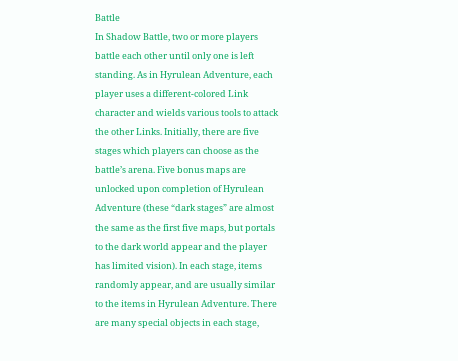Battle
In Shadow Battle, two or more players battle each other until only one is left standing. As in Hyrulean Adventure, each player uses a different-colored Link character and wields various tools to attack the other Links. Initially, there are five stages which players can choose as the battle’s arena. Five bonus maps are unlocked upon completion of Hyrulean Adventure (these “dark stages” are almost the same as the first five maps, but portals to the dark world appear and the player has limited vision). In each stage, items randomly appear, and are usually similar to the items in Hyrulean Adventure. There are many special objects in each stage,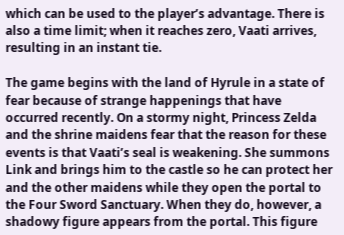which can be used to the player’s advantage. There is also a time limit; when it reaches zero, Vaati arrives, resulting in an instant tie.

The game begins with the land of Hyrule in a state of fear because of strange happenings that have occurred recently. On a stormy night, Princess Zelda and the shrine maidens fear that the reason for these events is that Vaati’s seal is weakening. She summons Link and brings him to the castle so he can protect her and the other maidens while they open the portal to the Four Sword Sanctuary. When they do, however, a shadowy figure appears from the portal. This figure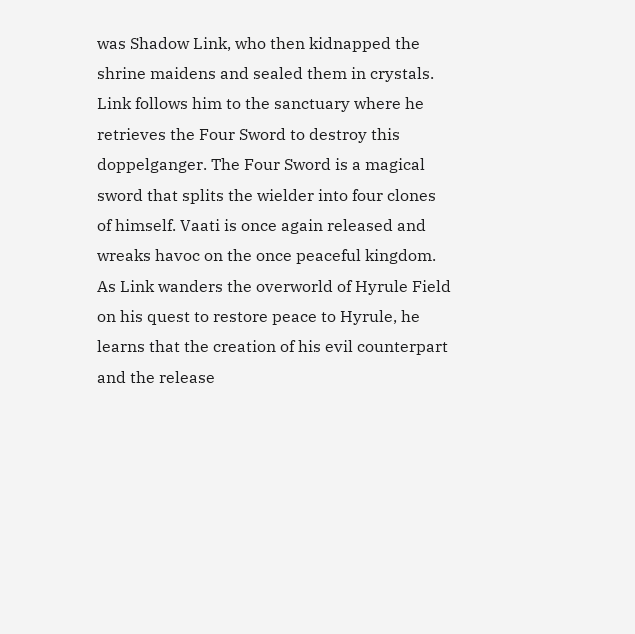was Shadow Link, who then kidnapped the shrine maidens and sealed them in crystals. Link follows him to the sanctuary where he retrieves the Four Sword to destroy this doppelganger. The Four Sword is a magical sword that splits the wielder into four clones of himself. Vaati is once again released and wreaks havoc on the once peaceful kingdom.
As Link wanders the overworld of Hyrule Field on his quest to restore peace to Hyrule, he learns that the creation of his evil counterpart and the release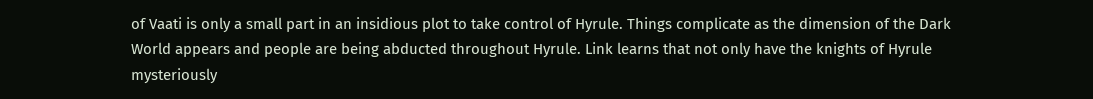of Vaati is only a small part in an insidious plot to take control of Hyrule. Things complicate as the dimension of the Dark World appears and people are being abducted throughout Hyrule. Link learns that not only have the knights of Hyrule mysteriously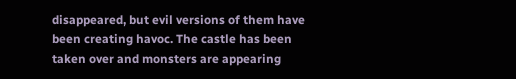disappeared, but evil versions of them have been creating havoc. The castle has been taken over and monsters are appearing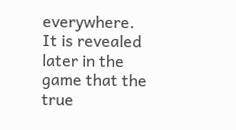everywhere.
It is revealed later in the game that the true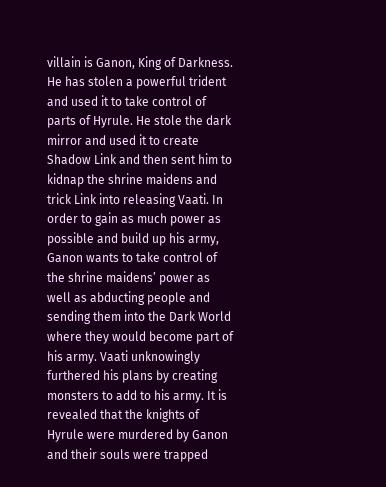villain is Ganon, King of Darkness. He has stolen a powerful trident and used it to take control of parts of Hyrule. He stole the dark mirror and used it to create Shadow Link and then sent him to kidnap the shrine maidens and trick Link into releasing Vaati. In order to gain as much power as possible and build up his army, Ganon wants to take control of the shrine maidens’ power as well as abducting people and sending them into the Dark World where they would become part of his army. Vaati unknowingly furthered his plans by creating monsters to add to his army. It is revealed that the knights of Hyrule were murdered by Ganon and their souls were trapped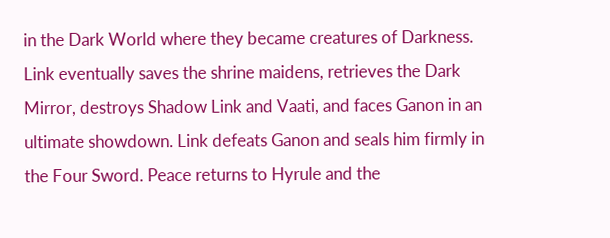in the Dark World where they became creatures of Darkness. Link eventually saves the shrine maidens, retrieves the Dark Mirror, destroys Shadow Link and Vaati, and faces Ganon in an ultimate showdown. Link defeats Ganon and seals him firmly in the Four Sword. Peace returns to Hyrule and the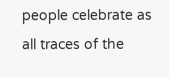people celebrate as all traces of the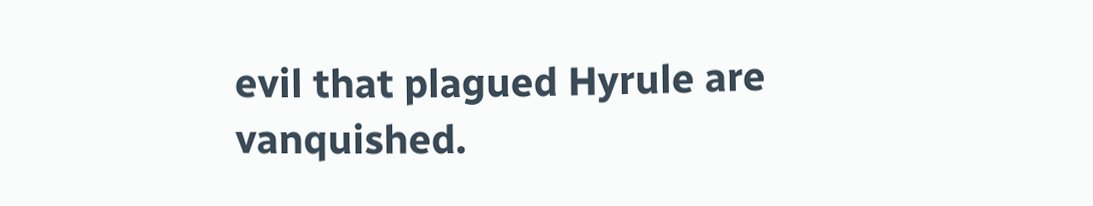evil that plagued Hyrule are vanquished.